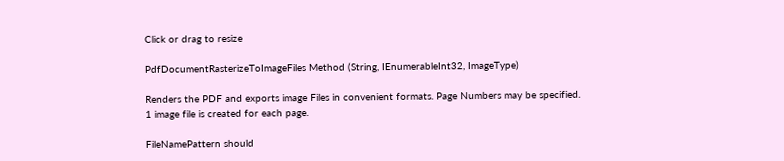Click or drag to resize

PdfDocumentRasterizeToImageFiles Method (String, IEnumerableInt32, ImageType)

Renders the PDF and exports image Files in convenient formats. Page Numbers may be specified. 1 image file is created for each page.

FileNamePattern should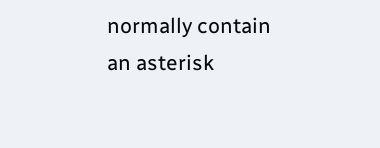normally contain an asterisk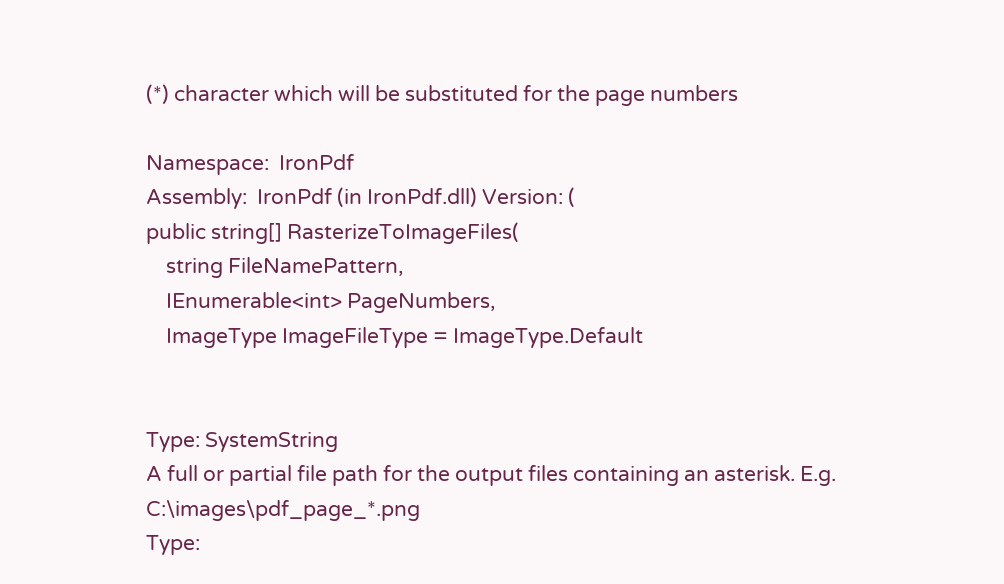(*) character which will be substituted for the page numbers

Namespace:  IronPdf
Assembly:  IronPdf (in IronPdf.dll) Version: (
public string[] RasterizeToImageFiles(
    string FileNamePattern,
    IEnumerable<int> PageNumbers,
    ImageType ImageFileType = ImageType.Default


Type: SystemString
A full or partial file path for the output files containing an asterisk. E.g. C:\images\pdf_page_*.png
Type: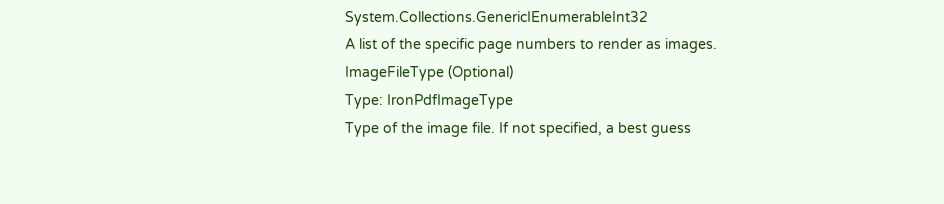System.Collections.GenericIEnumerableInt32
A list of the specific page numbers to render as images.
ImageFileType (Optional)
Type: IronPdfImageType
Type of the image file. If not specified, a best guess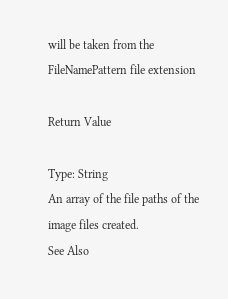will be taken from the FileNamePattern file extension

Return Value

Type: String
An array of the file paths of the image files created.
See Also